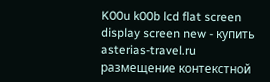K00u k00b lcd flat screen display screen new - купить asterias-travel.ru
размещение контекстной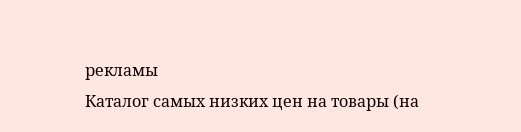рекламы
Каталог самых низких цен на товары (на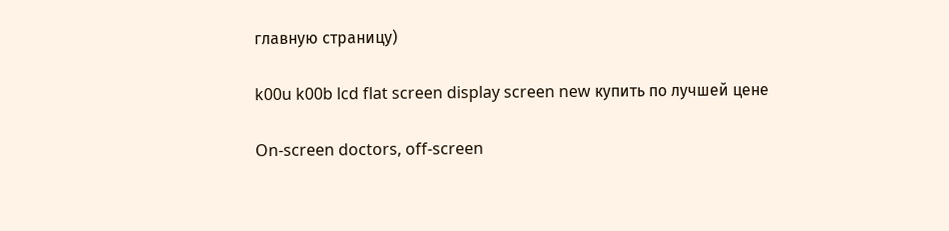главную страницу)

k00u k00b lcd flat screen display screen new купить по лучшей цене

On-screen doctors, off-screen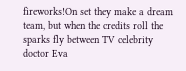fireworks!On set they make a dream team, but when the credits roll the sparks fly between TV celebrity doctor Eva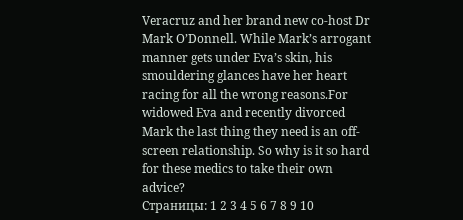Veracruz and her brand new co-host Dr Mark O’Donnell. While Mark’s arrogant manner gets under Eva’s skin, his smouldering glances have her heart racing for all the wrong reasons.For widowed Eva and recently divorced Mark the last thing they need is an off-screen relationship. So why is it so hard for these medics to take their own advice?
Страницы: 1 2 3 4 5 6 7 8 9 10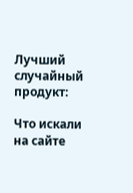Лучший случайный продукт:

Что искали на сайте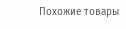Похожие товары